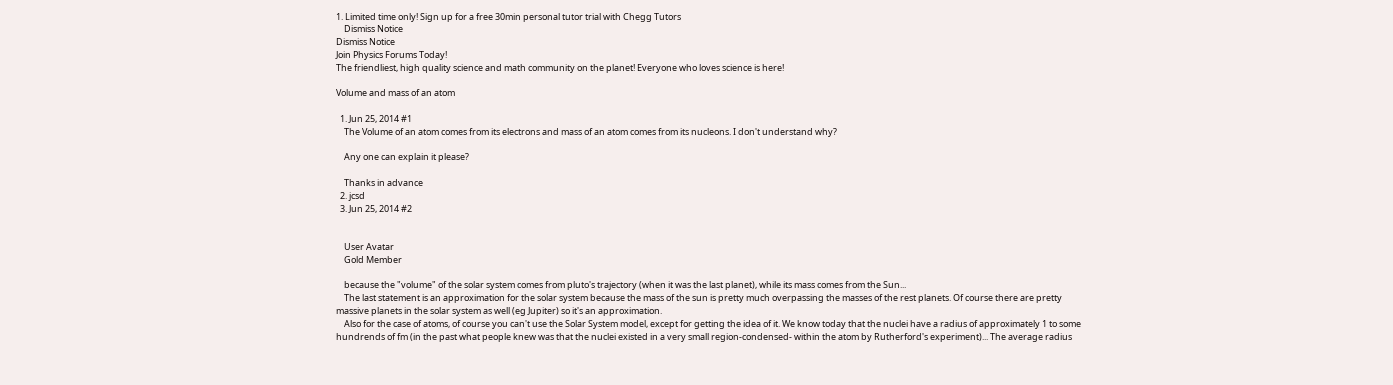1. Limited time only! Sign up for a free 30min personal tutor trial with Chegg Tutors
    Dismiss Notice
Dismiss Notice
Join Physics Forums Today!
The friendliest, high quality science and math community on the planet! Everyone who loves science is here!

Volume and mass of an atom

  1. Jun 25, 2014 #1
    The Volume of an atom comes from its electrons and mass of an atom comes from its nucleons. I don't understand why?

    Any one can explain it please?

    Thanks in advance
  2. jcsd
  3. Jun 25, 2014 #2


    User Avatar
    Gold Member

    because the "volume" of the solar system comes from pluto's trajectory (when it was the last planet), while its mass comes from the Sun...
    The last statement is an approximation for the solar system because the mass of the sun is pretty much overpassing the masses of the rest planets. Of course there are pretty massive planets in the solar system as well (eg Jupiter) so it's an approximation.
    Also for the case of atoms, of course you can't use the Solar System model, except for getting the idea of it. We know today that the nuclei have a radius of approximately 1 to some hundrends of fm (in the past what people knew was that the nuclei existed in a very small region-condensed- within the atom by Rutherford's experiment)... The average radius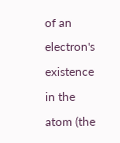of an electron's existence in the atom (the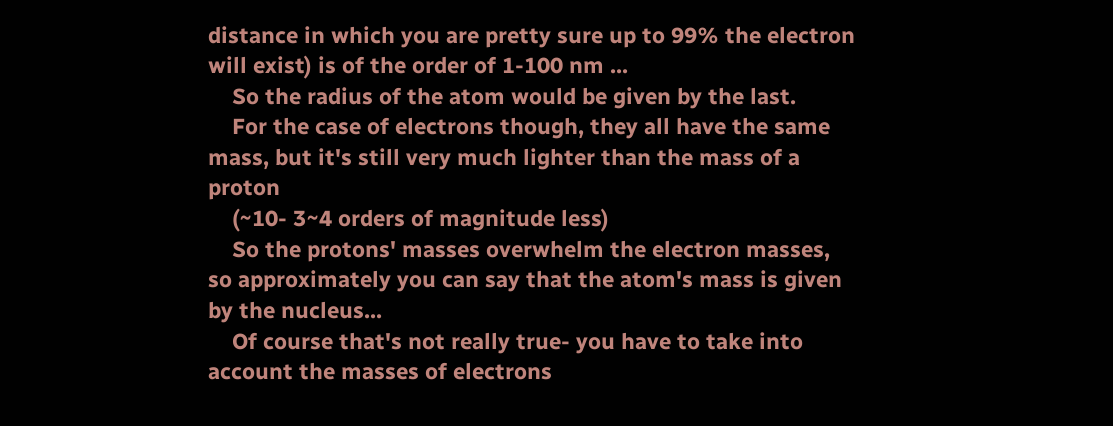distance in which you are pretty sure up to 99% the electron will exist) is of the order of 1-100 nm ...
    So the radius of the atom would be given by the last.
    For the case of electrons though, they all have the same mass, but it's still very much lighter than the mass of a proton
    (~10- 3~4 orders of magnitude less)
    So the protons' masses overwhelm the electron masses, so approximately you can say that the atom's mass is given by the nucleus...
    Of course that's not really true- you have to take into account the masses of electrons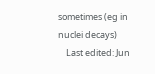sometimes (eg in nuclei decays)
    Last edited: Jun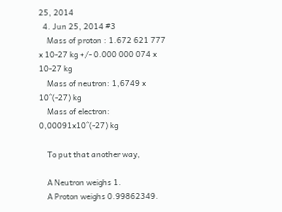25, 2014
  4. Jun 25, 2014 #3
    Mass of proton : 1.672 621 777 x 10-27 kg +/- 0.000 000 074 x 10-27 kg
    Mass of neutron: 1,6749 x 10^(-27) kg
    Mass of electron: 0,00091x10^(-27) kg

    To put that another way,

    A Neutron weighs 1.
    A Proton weighs 0.99862349.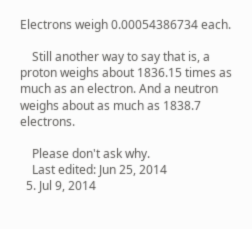Electrons weigh 0.00054386734 each.

    Still another way to say that is, a proton weighs about 1836.15 times as much as an electron. And a neutron weighs about as much as 1838.7 electrons.

    Please don't ask why.
    Last edited: Jun 25, 2014
  5. Jul 9, 2014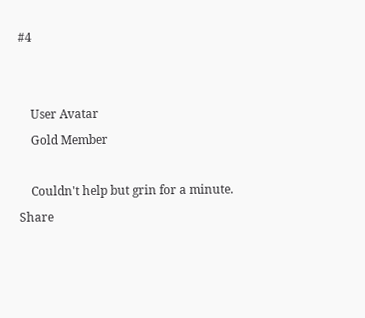#4


    User Avatar
    Gold Member

    Couldn't help but grin for a minute.
Share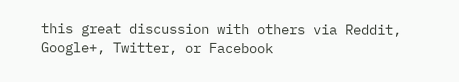this great discussion with others via Reddit, Google+, Twitter, or Facebook